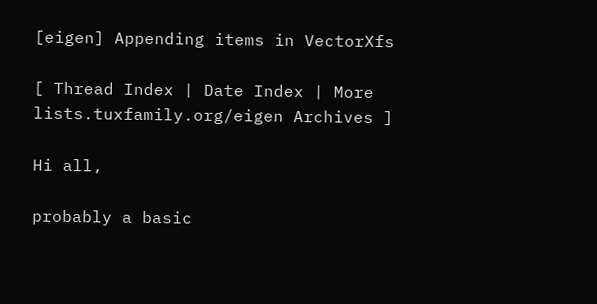[eigen] Appending items in VectorXfs

[ Thread Index | Date Index | More lists.tuxfamily.org/eigen Archives ]

Hi all,

probably a basic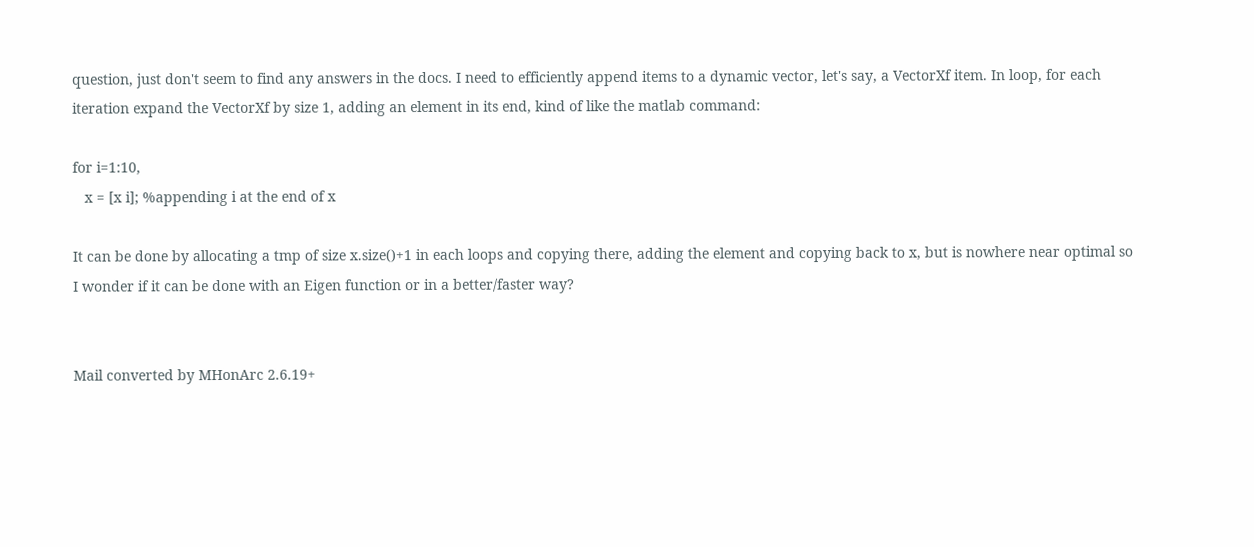question, just don't seem to find any answers in the docs. I need to efficiently append items to a dynamic vector, let's say, a VectorXf item. In loop, for each iteration expand the VectorXf by size 1, adding an element in its end, kind of like the matlab command:

for i=1:10,
   x = [x i]; %appending i at the end of x

It can be done by allocating a tmp of size x.size()+1 in each loops and copying there, adding the element and copying back to x, but is nowhere near optimal so I wonder if it can be done with an Eigen function or in a better/faster way?


Mail converted by MHonArc 2.6.19+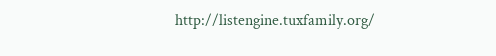http://listengine.tuxfamily.org/